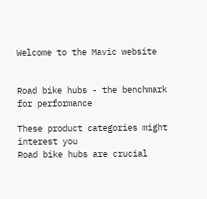Welcome to the Mavic website


Road bike hubs - the benchmark for performance

These product categories might interest you
Road bike hubs are crucial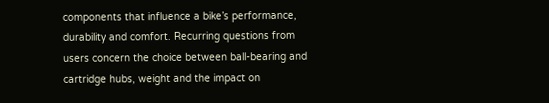components that influence a bike’s performance, durability and comfort. Recurring questions from users concern the choice between ball-bearing and cartridge hubs, weight and the impact on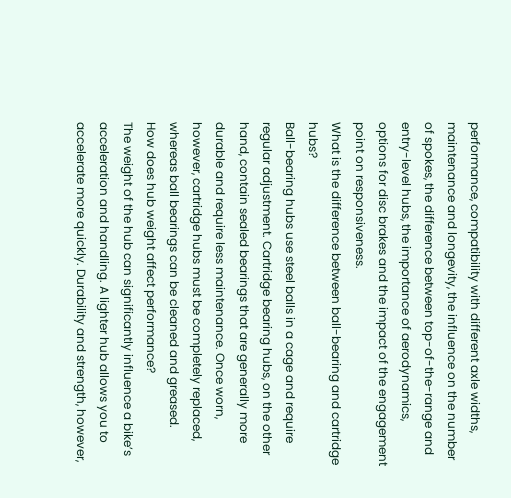performance, compatibility with different axle widths, maintenance and longevity, the influence on the number of spokes, the difference between top-of-the-range and entry-level hubs, the importance of aerodynamics, options for disc brakes and the impact of the engagement point on responsiveness.
What is the difference between ball-bearing and cartridge hubs?
Ball-bearing hubs use steel balls in a cage and require regular adjustment. Cartridge bearing hubs, on the other hand, contain sealed bearings that are generally more durable and require less maintenance. Once worn, however, cartridge hubs must be completely replaced, whereas ball bearings can be cleaned and greased.
How does hub weight affect performance?
The weight of the hub can significantly influence a bike’s acceleration and handling. A lighter hub allows you to accelerate more quickly. Durability and strength, however,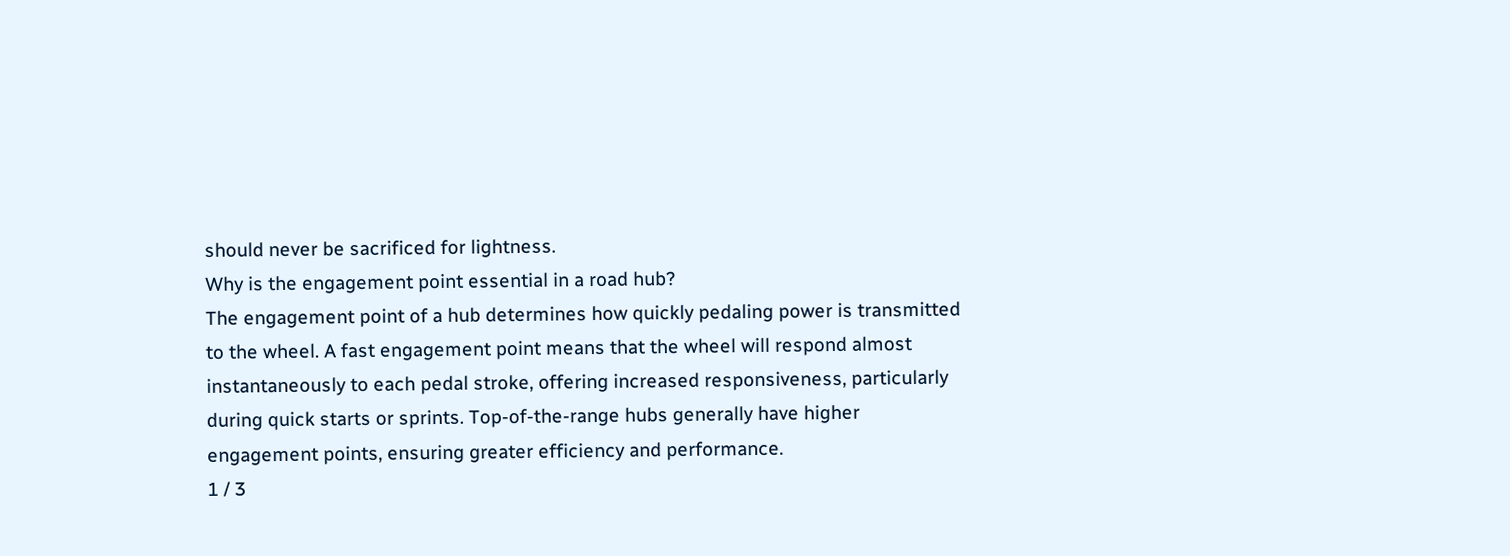should never be sacrificed for lightness.
Why is the engagement point essential in a road hub?
The engagement point of a hub determines how quickly pedaling power is transmitted to the wheel. A fast engagement point means that the wheel will respond almost instantaneously to each pedal stroke, offering increased responsiveness, particularly during quick starts or sprints. Top-of-the-range hubs generally have higher engagement points, ensuring greater efficiency and performance.
1 / 3